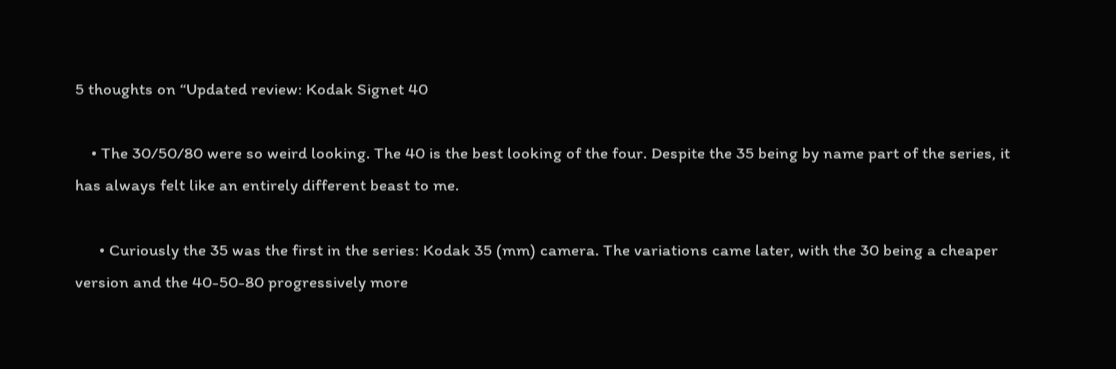5 thoughts on “Updated review: Kodak Signet 40

    • The 30/50/80 were so weird looking. The 40 is the best looking of the four. Despite the 35 being by name part of the series, it has always felt like an entirely different beast to me.

      • Curiously the 35 was the first in the series: Kodak 35 (mm) camera. The variations came later, with the 30 being a cheaper version and the 40-50-80 progressively more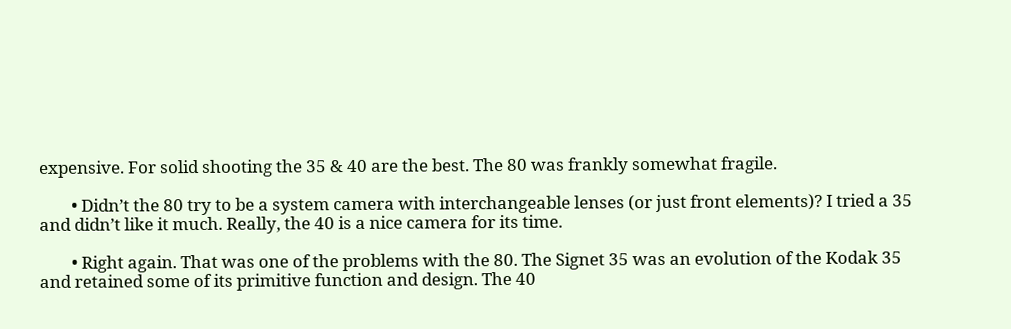expensive. For solid shooting the 35 & 40 are the best. The 80 was frankly somewhat fragile.

        • Didn’t the 80 try to be a system camera with interchangeable lenses (or just front elements)? I tried a 35 and didn’t like it much. Really, the 40 is a nice camera for its time.

        • Right again. That was one of the problems with the 80. The Signet 35 was an evolution of the Kodak 35 and retained some of its primitive function and design. The 40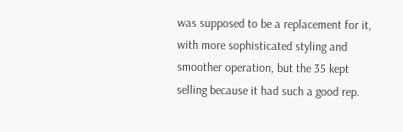was supposed to be a replacement for it, with more sophisticated styling and smoother operation, but the 35 kept selling because it had such a good rep.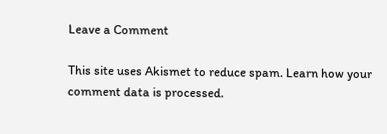Leave a Comment

This site uses Akismet to reduce spam. Learn how your comment data is processed.